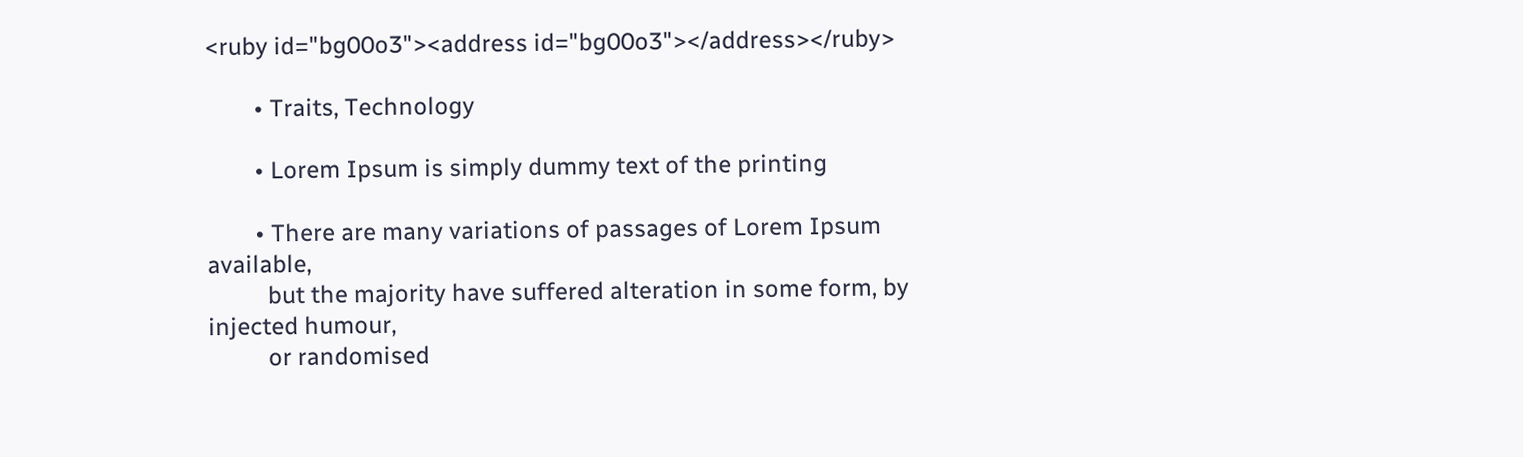<ruby id="bg00o3"><address id="bg00o3"></address></ruby>

        • Traits, Technology

        • Lorem Ipsum is simply dummy text of the printing

        • There are many variations of passages of Lorem Ipsum available,
          but the majority have suffered alteration in some form, by injected humour,
          or randomised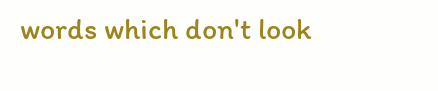words which don't look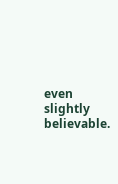even slightly believable.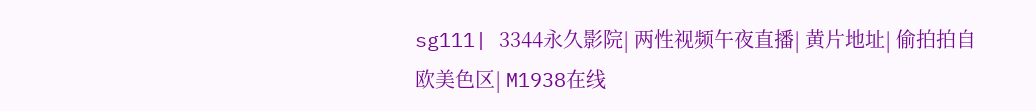sg111| 3344永久影院| 两性视频午夜直播| 黄片地址| 偷拍拍自欧美色区| M1938在线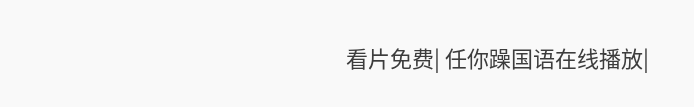看片免费| 任你躁国语在线播放|